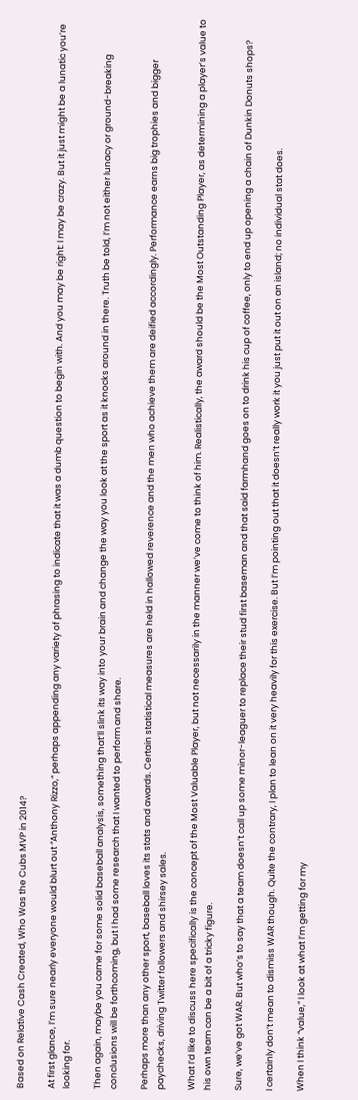Based on Relative Cash Created, Who Was the Cubs MVP in 2014?

At first glance, I’m sure nearly everyone would blurt out “Anthony Rizzo,” perhaps appending any variety of phrasing to indicate that it was a dumb question to begin with. And you may be right: I may be crazy. But it just might be a lunatic you’re looking for.

Then again, maybe you came for some solid baseball analysis, something that’ll slink its way into your brain and change the way you look at the sport as it knocks around in there. Truth be told, I’m not either lunacy or ground-breaking conclusions will be forthcoming, but I had some research that I wanted to perform and share.

Perhaps more than any other sport, baseball loves its stats and awards. Certain statistical measures are held in hallowed reverence and the men who achieve them are deified accordingly. Performance earns big trophies and bigger paychecks, driving Twitter followers and shirsey sales.

What I’d like to discuss here specifically is the concept of the Most Valuable Player, but not necessarily in the manner we’ve come to think of him. Realistically, the award should be the Most Outstanding Player, as determining a player’s value to his own team can be a bit of a tricky figure.

Sure, we’ve got WAR. But who’s to say that a team doesn’t call up some minor-leaguer to replace their stud first baseman and that said farmhand goes on to drink his cup of coffee, only to end up opening a chain of Dunkin Donuts shops?

I certainly don’t mean to dismiss WAR though. Quite the contrary, I plan to lean on it very heavily for this exercise. But I’m pointing out that it doesn’t really work it you just put it out on an island; no individual stat does.

When I think “value,” I look at what I’m getting for my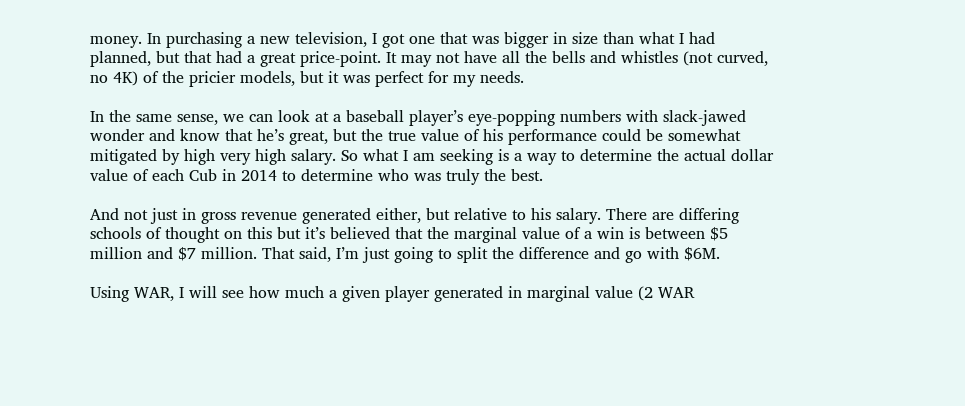money. In purchasing a new television, I got one that was bigger in size than what I had planned, but that had a great price-point. It may not have all the bells and whistles (not curved, no 4K) of the pricier models, but it was perfect for my needs.

In the same sense, we can look at a baseball player’s eye-popping numbers with slack-jawed wonder and know that he’s great, but the true value of his performance could be somewhat mitigated by high very high salary. So what I am seeking is a way to determine the actual dollar value of each Cub in 2014 to determine who was truly the best.

And not just in gross revenue generated either, but relative to his salary. There are differing schools of thought on this but it’s believed that the marginal value of a win is between $5 million and $7 million. That said, I’m just going to split the difference and go with $6M.

Using WAR, I will see how much a given player generated in marginal value (2 WAR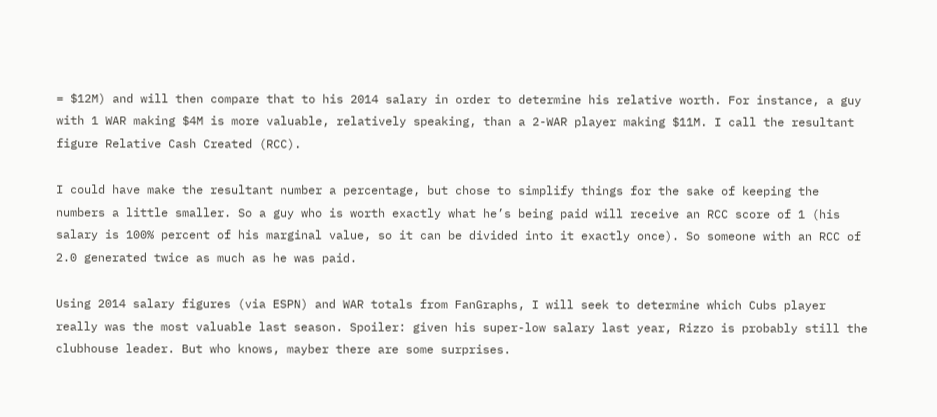= $12M) and will then compare that to his 2014 salary in order to determine his relative worth. For instance, a guy with 1 WAR making $4M is more valuable, relatively speaking, than a 2-WAR player making $11M. I call the resultant figure Relative Cash Created (RCC).

I could have make the resultant number a percentage, but chose to simplify things for the sake of keeping the numbers a little smaller. So a guy who is worth exactly what he’s being paid will receive an RCC score of 1 (his salary is 100% percent of his marginal value, so it can be divided into it exactly once). So someone with an RCC of 2.0 generated twice as much as he was paid.

Using 2014 salary figures (via ESPN) and WAR totals from FanGraphs, I will seek to determine which Cubs player really was the most valuable last season. Spoiler: given his super-low salary last year, Rizzo is probably still the clubhouse leader. But who knows, mayber there are some surprises.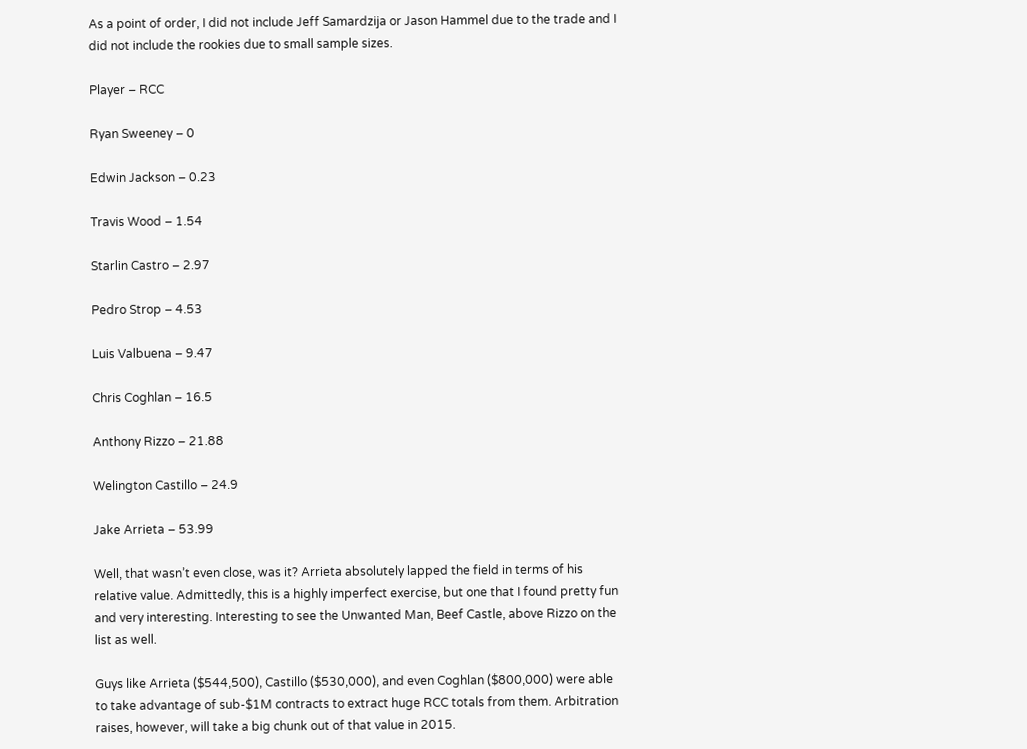As a point of order, I did not include Jeff Samardzija or Jason Hammel due to the trade and I did not include the rookies due to small sample sizes.

Player – RCC

Ryan Sweeney – 0

Edwin Jackson – 0.23

Travis Wood – 1.54

Starlin Castro – 2.97

Pedro Strop – 4.53

Luis Valbuena – 9.47

Chris Coghlan – 16.5

Anthony Rizzo – 21.88

Welington Castillo – 24.9

Jake Arrieta – 53.99

Well, that wasn’t even close, was it? Arrieta absolutely lapped the field in terms of his relative value. Admittedly, this is a highly imperfect exercise, but one that I found pretty fun and very interesting. Interesting to see the Unwanted Man, Beef Castle, above Rizzo on the list as well.

Guys like Arrieta ($544,500), Castillo ($530,000), and even Coghlan ($800,000) were able to take advantage of sub-$1M contracts to extract huge RCC totals from them. Arbitration raises, however, will take a big chunk out of that value in 2015.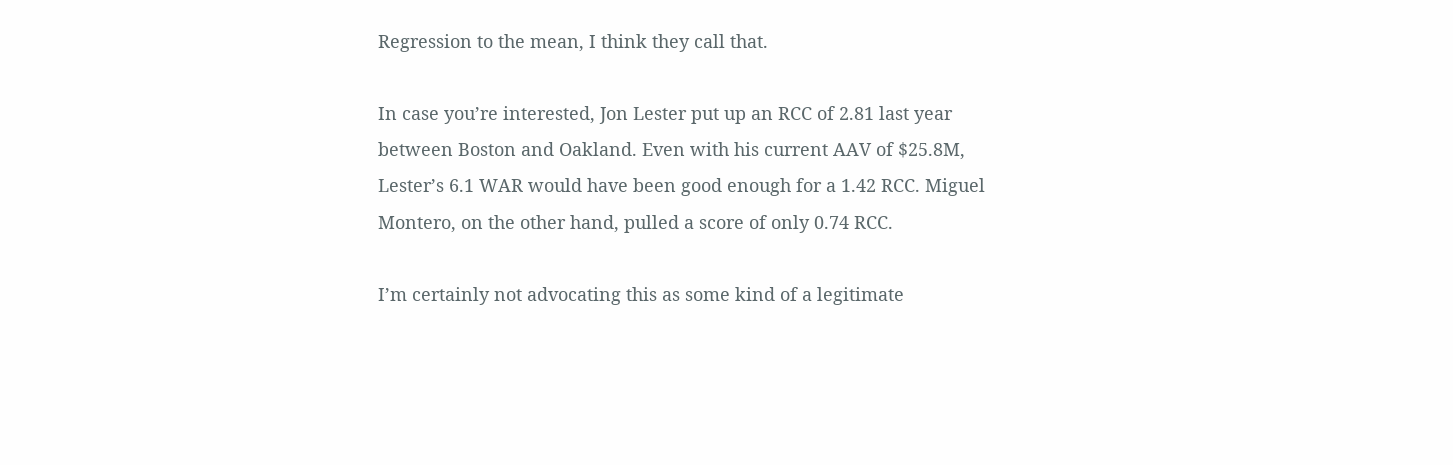Regression to the mean, I think they call that.

In case you’re interested, Jon Lester put up an RCC of 2.81 last year between Boston and Oakland. Even with his current AAV of $25.8M, Lester’s 6.1 WAR would have been good enough for a 1.42 RCC. Miguel Montero, on the other hand, pulled a score of only 0.74 RCC.

I’m certainly not advocating this as some kind of a legitimate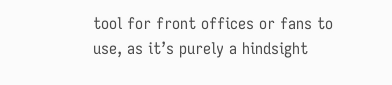tool for front offices or fans to use, as it’s purely a hindsight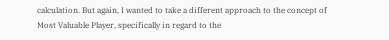calculation. But again, I wanted to take a different approach to the concept of Most Valuable Player, specifically in regard to the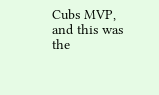Cubs MVP, and this was the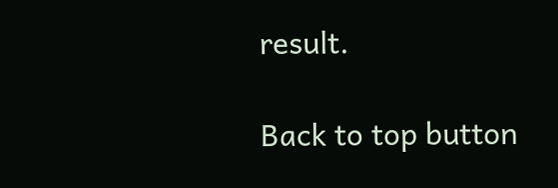result.

Back to top button